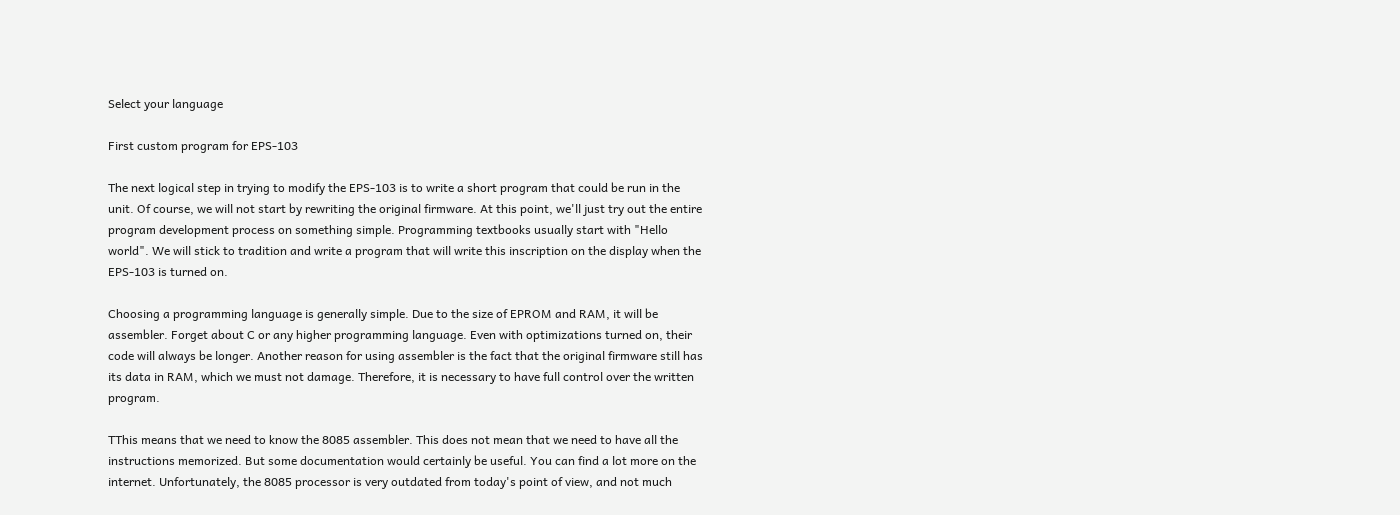Select your language

First custom program for EPS-103

The next logical step in trying to modify the EPS-103 is to write a short program that could be run in the unit. Of course, we will not start by rewriting the original firmware. At this point, we'll just try out the entire program development process on something simple. Programming textbooks usually start with "Hello world". We will stick to tradition and write a program that will write this inscription on the display when the EPS-103 is turned on.

Choosing a programming language is generally simple. Due to the size of EPROM and RAM, it will be assembler. Forget about C or any higher programming language. Even with optimizations turned on, their code will always be longer. Another reason for using assembler is the fact that the original firmware still has its data in RAM, which we must not damage. Therefore, it is necessary to have full control over the written program.

TThis means that we need to know the 8085 assembler. This does not mean that we need to have all the instructions memorized. But some documentation would certainly be useful. You can find a lot more on the internet. Unfortunately, the 8085 processor is very outdated from today's point of view, and not much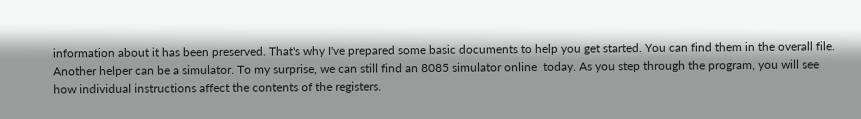information about it has been preserved. That's why I've prepared some basic documents to help you get started. You can find them in the overall file. Another helper can be a simulator. To my surprise, we can still find an 8085 simulator online  today. As you step through the program, you will see how individual instructions affect the contents of the registers.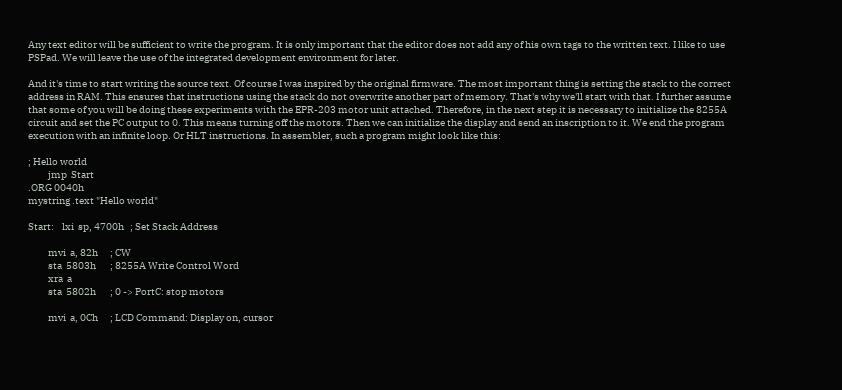Any text editor will be sufficient to write the program. It is only important that the editor does not add any of his own tags to the written text. I like to use PSPad. We will leave the use of the integrated development environment for later.

And it's time to start writing the source text. Of course I was inspired by the original firmware. The most important thing is setting the stack to the correct address in RAM. This ensures that instructions using the stack do not overwrite another part of memory. That's why we'll start with that. I further assume that some of you will be doing these experiments with the EPR-203 motor unit attached. Therefore, in the next step it is necessary to initialize the 8255A circuit and set the PC output to 0. This means turning off the motors. Then we can initialize the display and send an inscription to it. We end the program execution with an infinite loop. Or HLT instructions. In assembler, such a program might look like this:

; Hello world
          jmp  Start
.ORG 0040h
mystring .text "Hello world"

Start:    lxi  sp, 4700h   ; Set Stack Address

          mvi  a, 82h      ; CW
          sta  5803h       ; 8255A Write Control Word
          xra  a
          sta  5802h       ; 0 -> PortC: stop motors

          mvi  a, 0Ch      ; LCD Command: Display on, cursor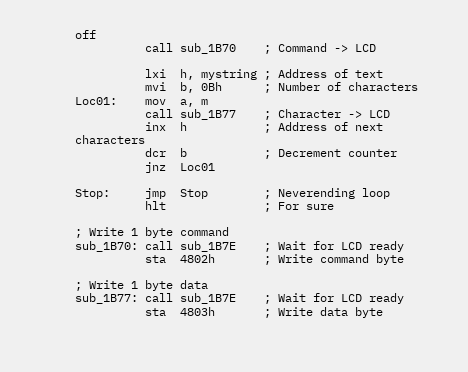off
          call sub_1B70    ; Command -> LCD

          lxi  h, mystring ; Address of text
          mvi  b, 0Bh      ; Number of characters
Loc01:    mov  a, m
          call sub_1B77    ; Character -> LCD
          inx  h           ; Address of next characters
          dcr  b           ; Decrement counter
          jnz  Loc01

Stop:     jmp  Stop        ; Neverending loop
          hlt              ; For sure

; Write 1 byte command
sub_1B70: call sub_1B7E    ; Wait for LCD ready
          sta  4802h       ; Write command byte

; Write 1 byte data
sub_1B77: call sub_1B7E    ; Wait for LCD ready
          sta  4803h       ; Write data byte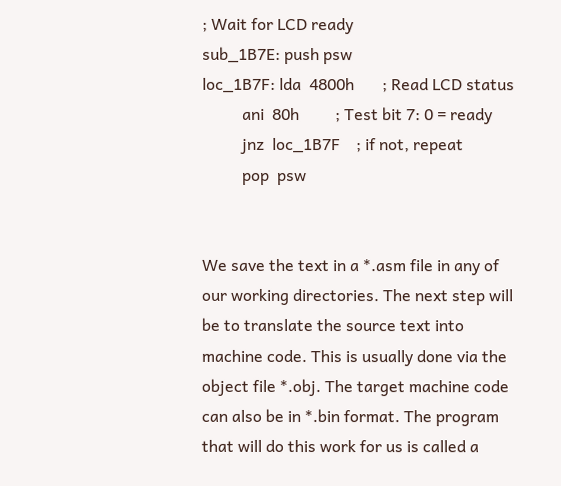; Wait for LCD ready
sub_1B7E: push psw
loc_1B7F: lda  4800h       ; Read LCD status
          ani  80h         ; Test bit 7: 0 = ready
          jnz  loc_1B7F    ; if not, repeat
          pop  psw


We save the text in a *.asm file in any of our working directories. The next step will be to translate the source text into machine code. This is usually done via the object file *.obj. The target machine code can also be in *.bin format. The program that will do this work for us is called a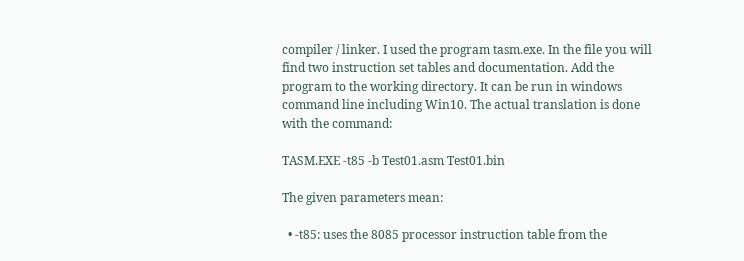compiler / linker. I used the program tasm.exe. In the file you will find two instruction set tables and documentation. Add the program to the working directory. It can be run in windows command line including Win10. The actual translation is done with the command:

TASM.EXE -t85 -b Test01.asm Test01.bin

The given parameters mean:

  • -t85: uses the 8085 processor instruction table from the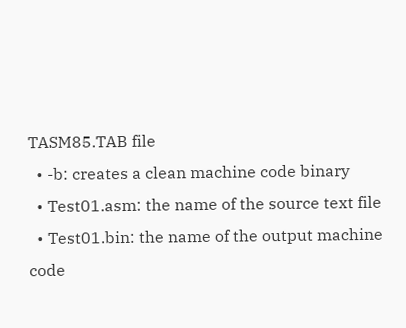TASM85.TAB file
  • -b: creates a clean machine code binary
  • Test01.asm: the name of the source text file
  • Test01.bin: the name of the output machine code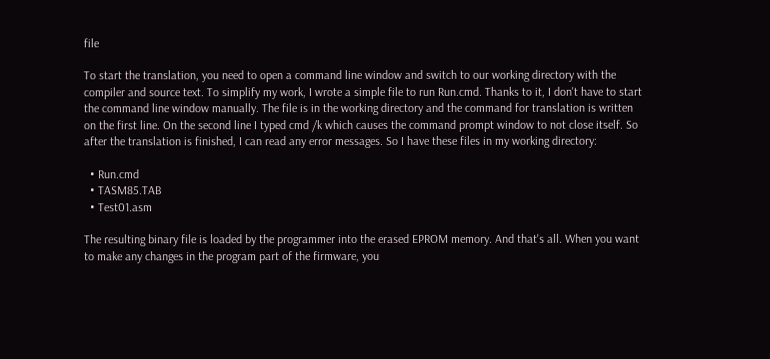file

To start the translation, you need to open a command line window and switch to our working directory with the compiler and source text. To simplify my work, I wrote a simple file to run Run.cmd. Thanks to it, I don't have to start the command line window manually. The file is in the working directory and the command for translation is written on the first line. On the second line I typed cmd /k which causes the command prompt window to not close itself. So after the translation is finished, I can read any error messages. So I have these files in my working directory:

  • Run.cmd
  • TASM85.TAB
  • Test01.asm

The resulting binary file is loaded by the programmer into the erased EPROM memory. And that's all. When you want to make any changes in the program part of the firmware, you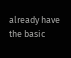already have the basic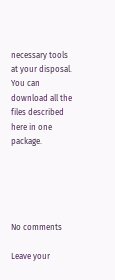necessary tools at your disposal. You can download all the files described here in one package.





No comments

Leave your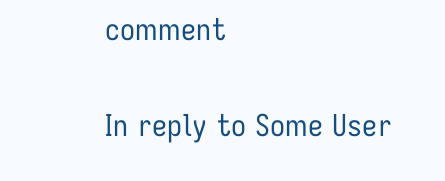comment

In reply to Some User